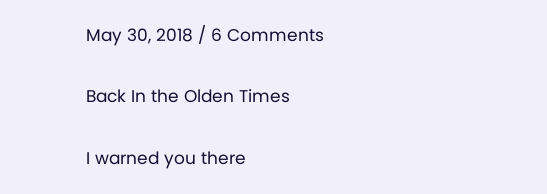May 30, 2018 / 6 Comments

Back In the Olden Times

I warned you there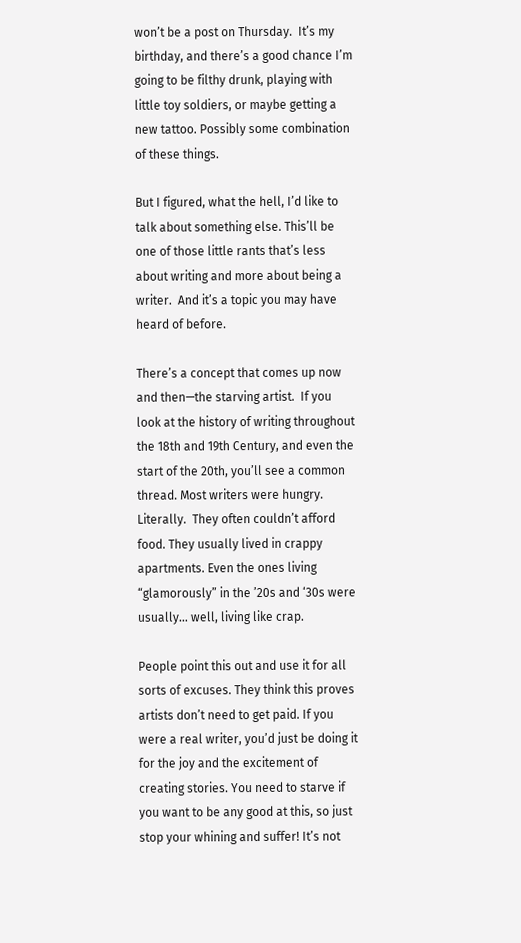won’t be a post on Thursday.  It’s my birthday, and there’s a good chance I’m going to be filthy drunk, playing with little toy soldiers, or maybe getting a new tattoo. Possibly some combination of these things.

But I figured, what the hell, I’d like to talk about something else. This’ll be one of those little rants that’s less about writing and more about being a writer.  And it’s a topic you may have heard of before.

There’s a concept that comes up now and then—the starving artist.  If you look at the history of writing throughout the 18th and 19th Century, and even the start of the 20th, you’ll see a common thread. Most writers were hungry.  Literally.  They often couldn’t afford food. They usually lived in crappy apartments. Even the ones living “glamorously” in the ’20s and ‘30s were usually… well, living like crap.

People point this out and use it for all sorts of excuses. They think this proves artists don’t need to get paid. If you were a real writer, you’d just be doing it for the joy and the excitement of creating stories. You need to starve if you want to be any good at this, so just stop your whining and suffer! It’s not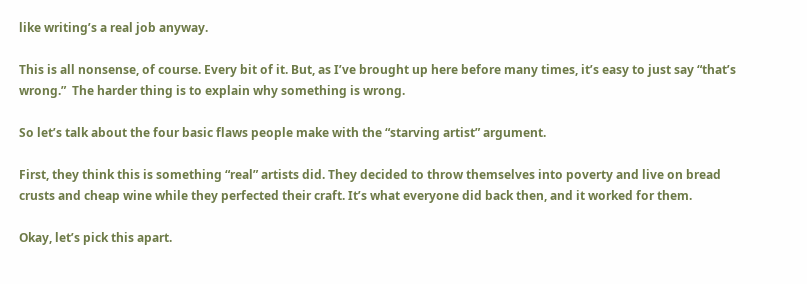like writing’s a real job anyway.

This is all nonsense, of course. Every bit of it. But, as I’ve brought up here before many times, it’s easy to just say “that’s wrong.”  The harder thing is to explain why something is wrong.

So let’s talk about the four basic flaws people make with the “starving artist” argument.

First, they think this is something “real” artists did. They decided to throw themselves into poverty and live on bread crusts and cheap wine while they perfected their craft. It’s what everyone did back then, and it worked for them.

Okay, let’s pick this apart.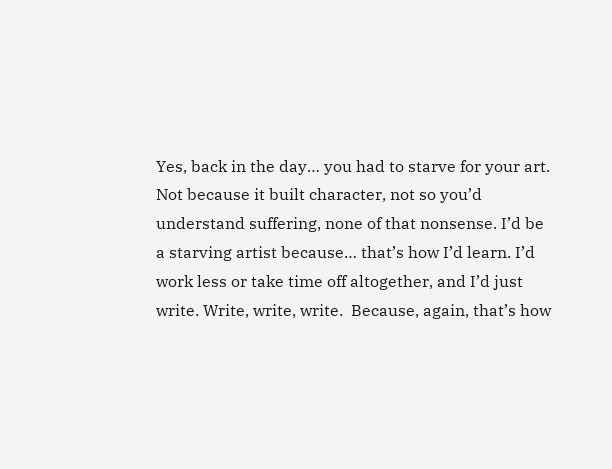Yes, back in the day… you had to starve for your art. Not because it built character, not so you’d understand suffering, none of that nonsense. I’d be a starving artist because… that’s how I’d learn. I’d work less or take time off altogether, and I’d just write. Write, write, write.  Because, again, that’s how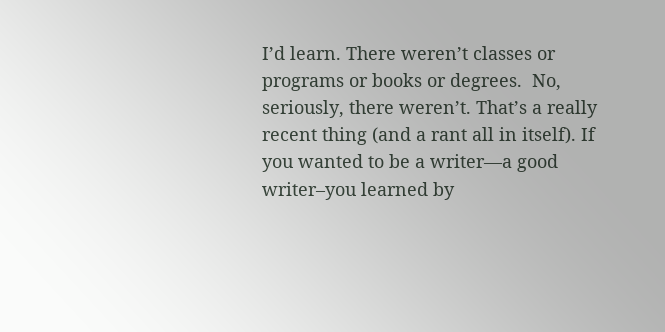I’d learn. There weren’t classes or programs or books or degrees.  No, seriously, there weren’t. That’s a really recent thing (and a rant all in itself). If you wanted to be a writer—a good writer–you learned by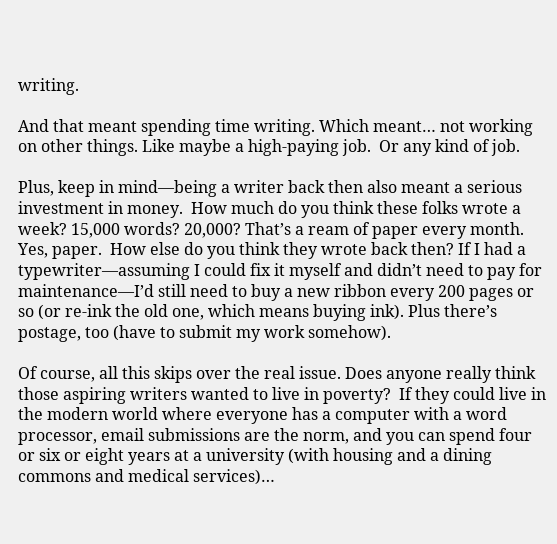writing.

And that meant spending time writing. Which meant… not working on other things. Like maybe a high-paying job.  Or any kind of job.

Plus, keep in mind—being a writer back then also meant a serious investment in money.  How much do you think these folks wrote a week? 15,000 words? 20,000? That’s a ream of paper every month. Yes, paper.  How else do you think they wrote back then? If I had a typewriter—assuming I could fix it myself and didn’t need to pay for maintenance—I’d still need to buy a new ribbon every 200 pages or so (or re-ink the old one, which means buying ink). Plus there’s postage, too (have to submit my work somehow).

Of course, all this skips over the real issue. Does anyone really think those aspiring writers wanted to live in poverty?  If they could live in the modern world where everyone has a computer with a word processor, email submissions are the norm, and you can spend four or six or eight years at a university (with housing and a dining commons and medical services)…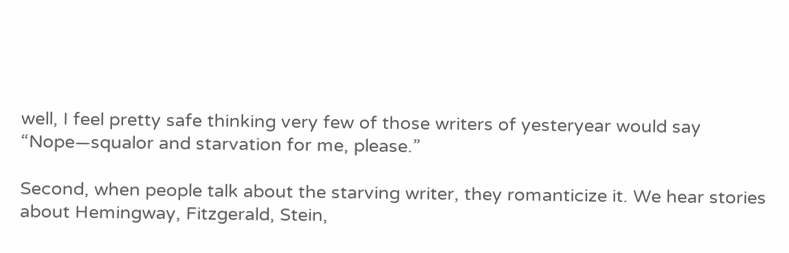well, I feel pretty safe thinking very few of those writers of yesteryear would say “Nope—squalor and starvation for me, please.”

Second, when people talk about the starving writer, they romanticize it. We hear stories about Hemingway, Fitzgerald, Stein,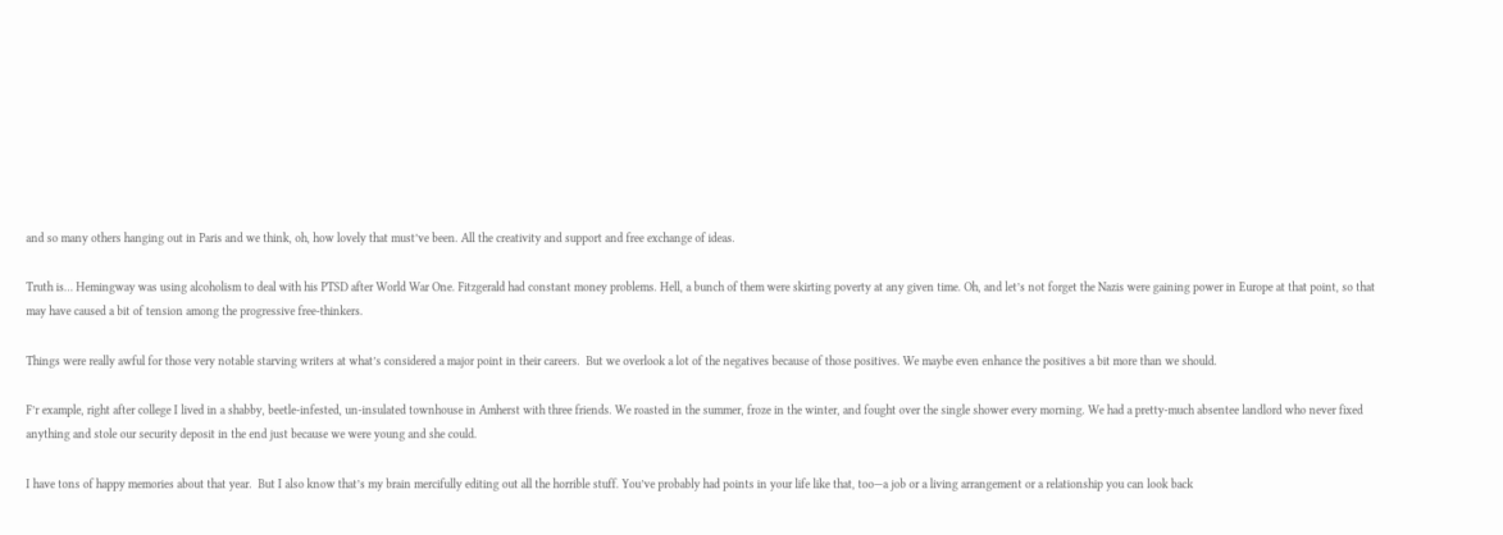and so many others hanging out in Paris and we think, oh, how lovely that must’ve been. All the creativity and support and free exchange of ideas.

Truth is… Hemingway was using alcoholism to deal with his PTSD after World War One. Fitzgerald had constant money problems. Hell, a bunch of them were skirting poverty at any given time. Oh, and let’s not forget the Nazis were gaining power in Europe at that point, so that may have caused a bit of tension among the progressive free-thinkers.

Things were really awful for those very notable starving writers at what’s considered a major point in their careers.  But we overlook a lot of the negatives because of those positives. We maybe even enhance the positives a bit more than we should.

F’r example, right after college I lived in a shabby, beetle-infested, un-insulated townhouse in Amherst with three friends. We roasted in the summer, froze in the winter, and fought over the single shower every morning. We had a pretty-much absentee landlord who never fixed anything and stole our security deposit in the end just because we were young and she could.

I have tons of happy memories about that year.  But I also know that’s my brain mercifully editing out all the horrible stuff. You’ve probably had points in your life like that, too—a job or a living arrangement or a relationship you can look back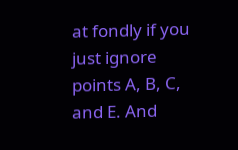at fondly if you just ignore points A, B, C, and E. And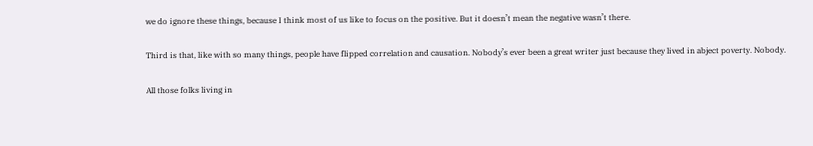we do ignore these things, because I think most of us like to focus on the positive. But it doesn’t mean the negative wasn’t there.

Third is that, like with so many things, people have flipped correlation and causation. Nobody’s ever been a great writer just because they lived in abject poverty. Nobody.

All those folks living in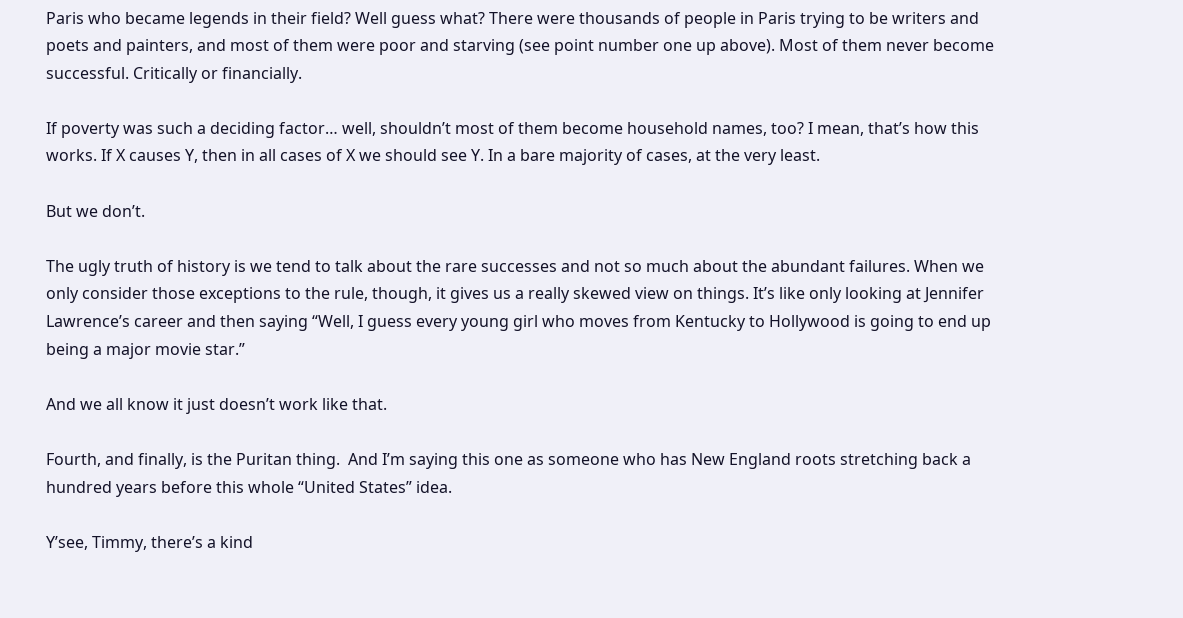Paris who became legends in their field? Well guess what? There were thousands of people in Paris trying to be writers and poets and painters, and most of them were poor and starving (see point number one up above). Most of them never become successful. Critically or financially.

If poverty was such a deciding factor… well, shouldn’t most of them become household names, too? I mean, that’s how this works. If X causes Y, then in all cases of X we should see Y. In a bare majority of cases, at the very least.

But we don’t.

The ugly truth of history is we tend to talk about the rare successes and not so much about the abundant failures. When we only consider those exceptions to the rule, though, it gives us a really skewed view on things. It’s like only looking at Jennifer Lawrence’s career and then saying “Well, I guess every young girl who moves from Kentucky to Hollywood is going to end up being a major movie star.”

And we all know it just doesn’t work like that.

Fourth, and finally, is the Puritan thing.  And I’m saying this one as someone who has New England roots stretching back a hundred years before this whole “United States” idea.

Y’see, Timmy, there’s a kind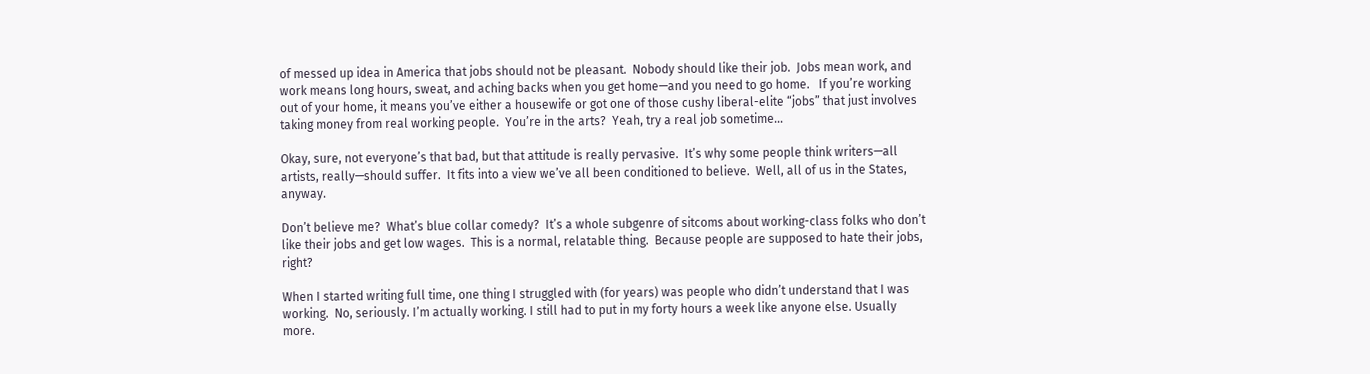of messed up idea in America that jobs should not be pleasant.  Nobody should like their job.  Jobs mean work, and work means long hours, sweat, and aching backs when you get home—and you need to go home.   If you’re working out of your home, it means you’ve either a housewife or got one of those cushy liberal-elite “jobs” that just involves taking money from real working people.  You’re in the arts?  Yeah, try a real job sometime…

Okay, sure, not everyone’s that bad, but that attitude is really pervasive.  It’s why some people think writers—all artists, really—should suffer.  It fits into a view we’ve all been conditioned to believe.  Well, all of us in the States, anyway.

Don’t believe me?  What’s blue collar comedy?  It’s a whole subgenre of sitcoms about working-class folks who don’t like their jobs and get low wages.  This is a normal, relatable thing.  Because people are supposed to hate their jobs, right?

When I started writing full time, one thing I struggled with (for years) was people who didn’t understand that I was working.  No, seriously. I’m actually working. I still had to put in my forty hours a week like anyone else. Usually more.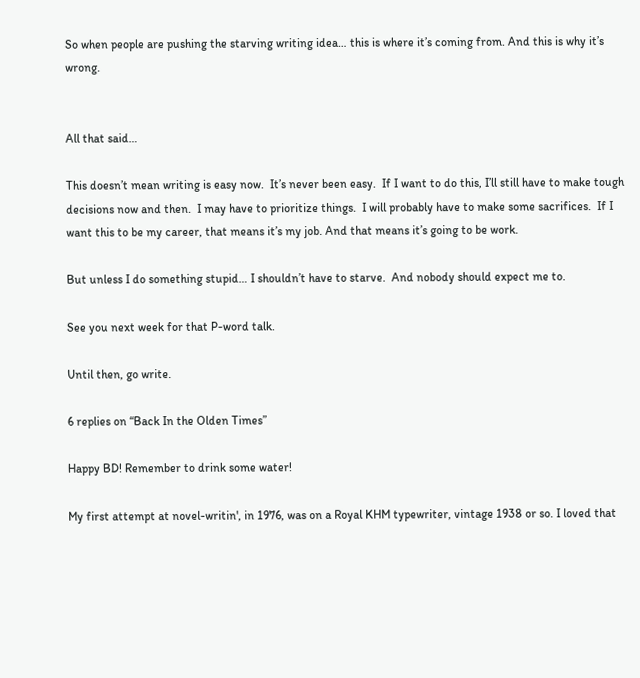So when people are pushing the starving writing idea… this is where it’s coming from. And this is why it’s wrong.


All that said…

This doesn’t mean writing is easy now.  It’s never been easy.  If I want to do this, I’ll still have to make tough decisions now and then.  I may have to prioritize things.  I will probably have to make some sacrifices.  If I want this to be my career, that means it’s my job. And that means it’s going to be work.

But unless I do something stupid… I shouldn’t have to starve.  And nobody should expect me to.

See you next week for that P-word talk.

Until then, go write.

6 replies on “Back In the Olden Times”

Happy BD! Remember to drink some water!

My first attempt at novel-writin', in 1976, was on a Royal KHM typewriter, vintage 1938 or so. I loved that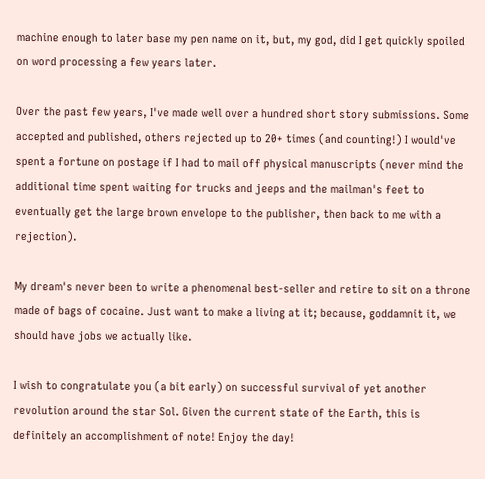machine enough to later base my pen name on it, but, my god, did I get quickly spoiled on word processing a few years later.

Over the past few years, I've made well over a hundred short story submissions. Some accepted and published, others rejected up to 20+ times (and counting!) I would've spent a fortune on postage if I had to mail off physical manuscripts (never mind the additional time spent waiting for trucks and jeeps and the mailman's feet to eventually get the large brown envelope to the publisher, then back to me with a rejection).

My dream's never been to write a phenomenal best-seller and retire to sit on a throne made of bags of cocaine. Just want to make a living at it; because, goddamnit it, we should have jobs we actually like.

I wish to congratulate you (a bit early) on successful survival of yet another revolution around the star Sol. Given the current state of the Earth, this is definitely an accomplishment of note! Enjoy the day!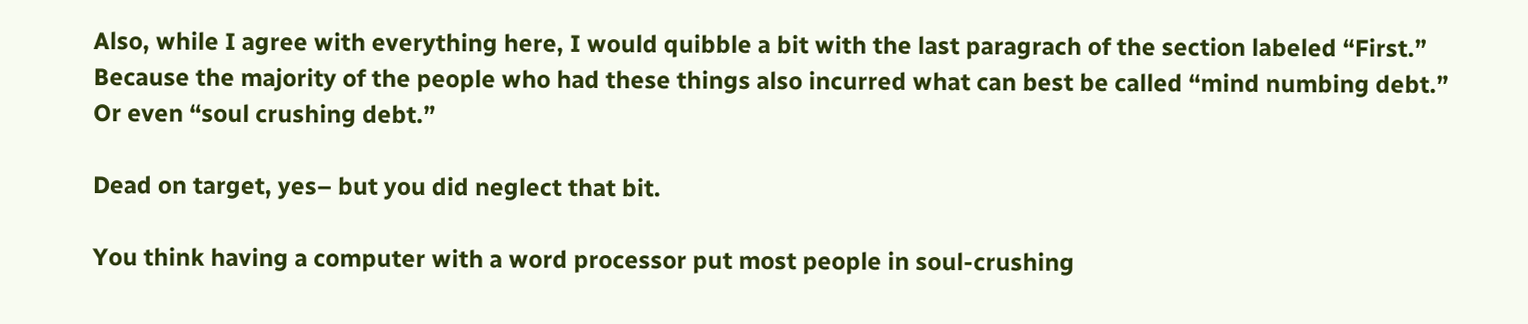Also, while I agree with everything here, I would quibble a bit with the last paragrach of the section labeled “First.” Because the majority of the people who had these things also incurred what can best be called “mind numbing debt.” Or even “soul crushing debt.”

Dead on target, yes– but you did neglect that bit.

You think having a computer with a word processor put most people in soul-crushing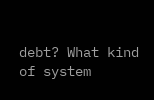debt? What kind of system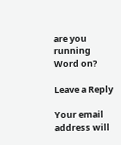are you running Word on?

Leave a Reply

Your email address will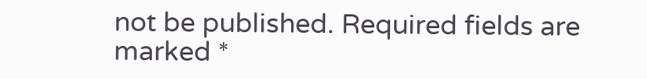not be published. Required fields are marked *